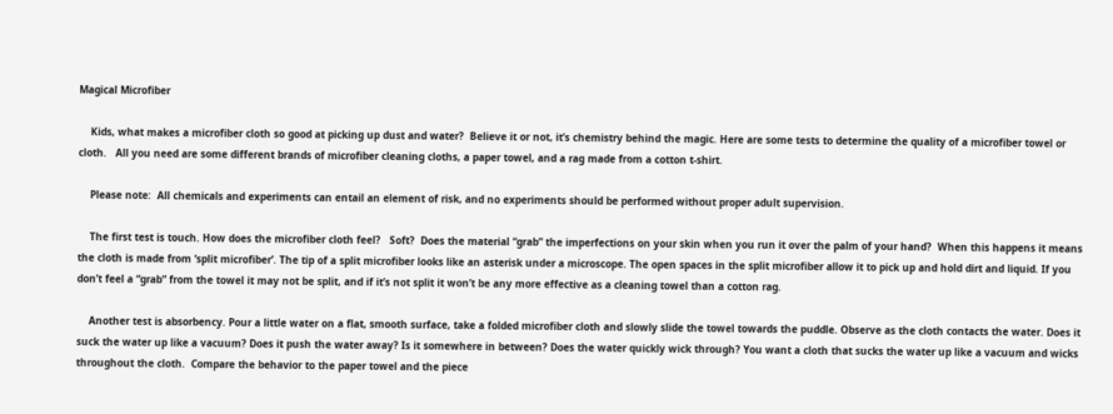Magical Microfiber

    Kids, what makes a microfiber cloth so good at picking up dust and water?  Believe it or not, it’s chemistry behind the magic. Here are some tests to determine the quality of a microfiber towel or cloth.   All you need are some different brands of microfiber cleaning cloths, a paper towel, and a rag made from a cotton t-shirt.

    Please note:  All chemicals and experiments can entail an element of risk, and no experiments should be performed without proper adult supervision.

    The first test is touch. How does the microfiber cloth feel?   Soft?  Does the material “grab” the imperfections on your skin when you run it over the palm of your hand?  When this happens it means the cloth is made from ‘split microfiber’. The tip of a split microfiber looks like an asterisk under a microscope. The open spaces in the split microfiber allow it to pick up and hold dirt and liquid. If you don’t feel a “grab” from the towel it may not be split, and if it’s not split it won’t be any more effective as a cleaning towel than a cotton rag.

    Another test is absorbency. Pour a little water on a flat, smooth surface, take a folded microfiber cloth and slowly slide the towel towards the puddle. Observe as the cloth contacts the water. Does it suck the water up like a vacuum? Does it push the water away? Is it somewhere in between? Does the water quickly wick through? You want a cloth that sucks the water up like a vacuum and wicks throughout the cloth.  Compare the behavior to the paper towel and the piece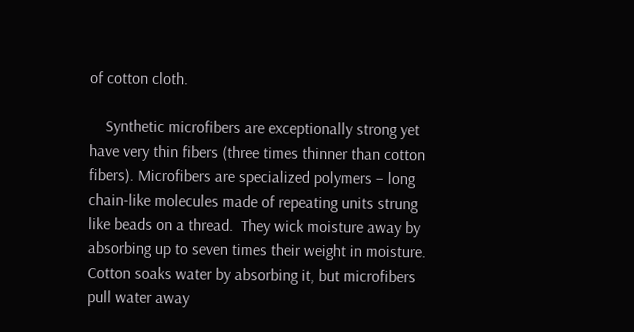of cotton cloth.

    Synthetic microfibers are exceptionally strong yet have very thin fibers (three times thinner than cotton fibers). Microfibers are specialized polymers – long chain-like molecules made of repeating units strung like beads on a thread.  They wick moisture away by absorbing up to seven times their weight in moisture.  Cotton soaks water by absorbing it, but microfibers pull water away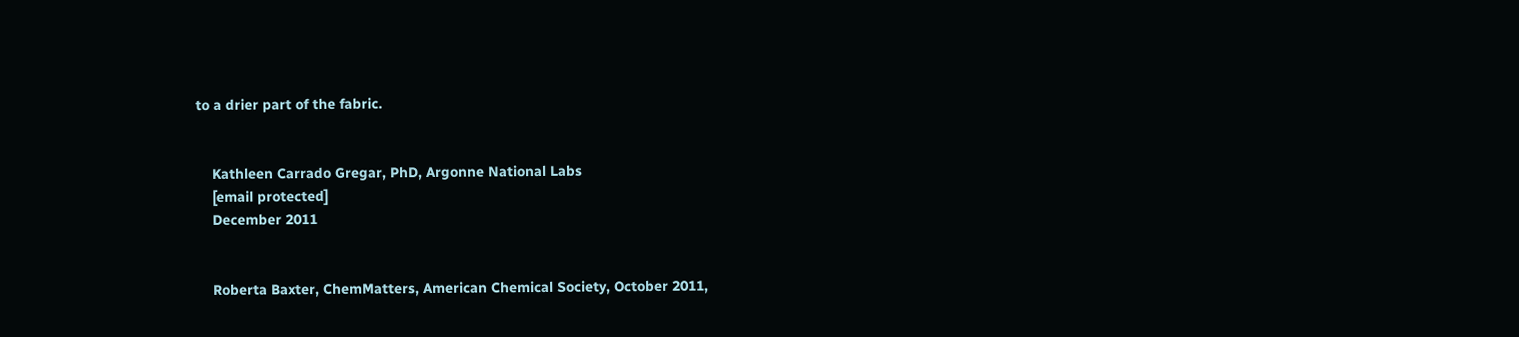to a drier part of the fabric.


    Kathleen Carrado Gregar, PhD, Argonne National Labs
    [email protected]
    December 2011


    Roberta Baxter, ChemMatters, American Chemical Society, October 2011,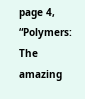page 4, “Polymers: The amazing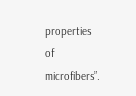properties of microfibers”.